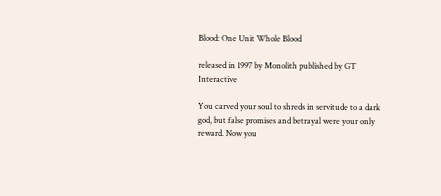Blood: One Unit Whole Blood

released in 1997 by Monolith published by GT Interactive

You carved your soul to shreds in servitude to a dark god, but false promises and betrayal were your only reward. Now you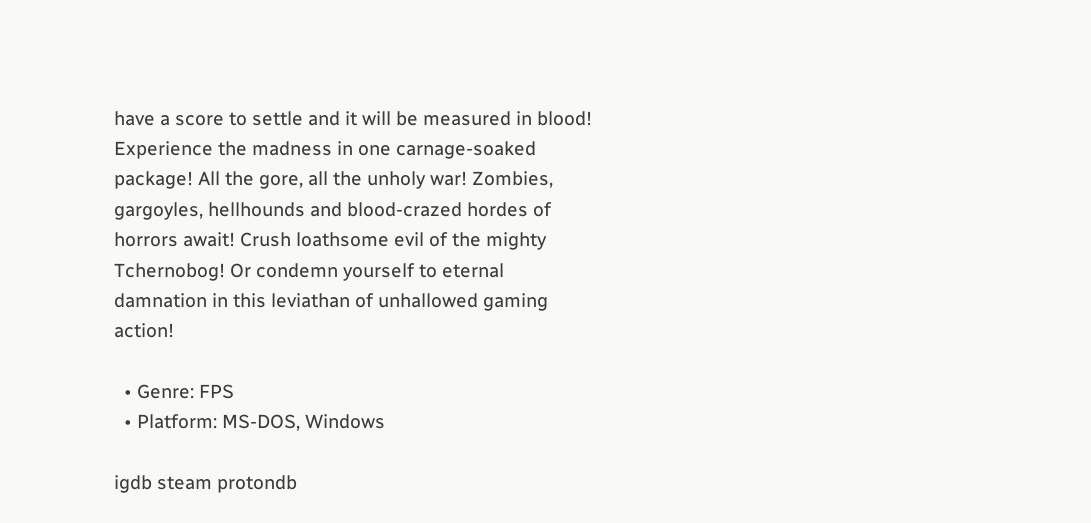have a score to settle and it will be measured in blood! Experience the madness in one carnage-soaked package! All the gore, all the unholy war! Zombies, gargoyles, hellhounds and blood-crazed hordes of horrors await! Crush loathsome evil of the mighty Tchernobog! Or condemn yourself to eternal damnation in this leviathan of unhallowed gaming action!

  • Genre: FPS
  • Platform: MS-DOS, Windows

igdb steam protondb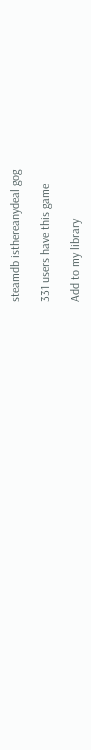steamdb isthereanydeal gog

331 users have this game

Add to my library